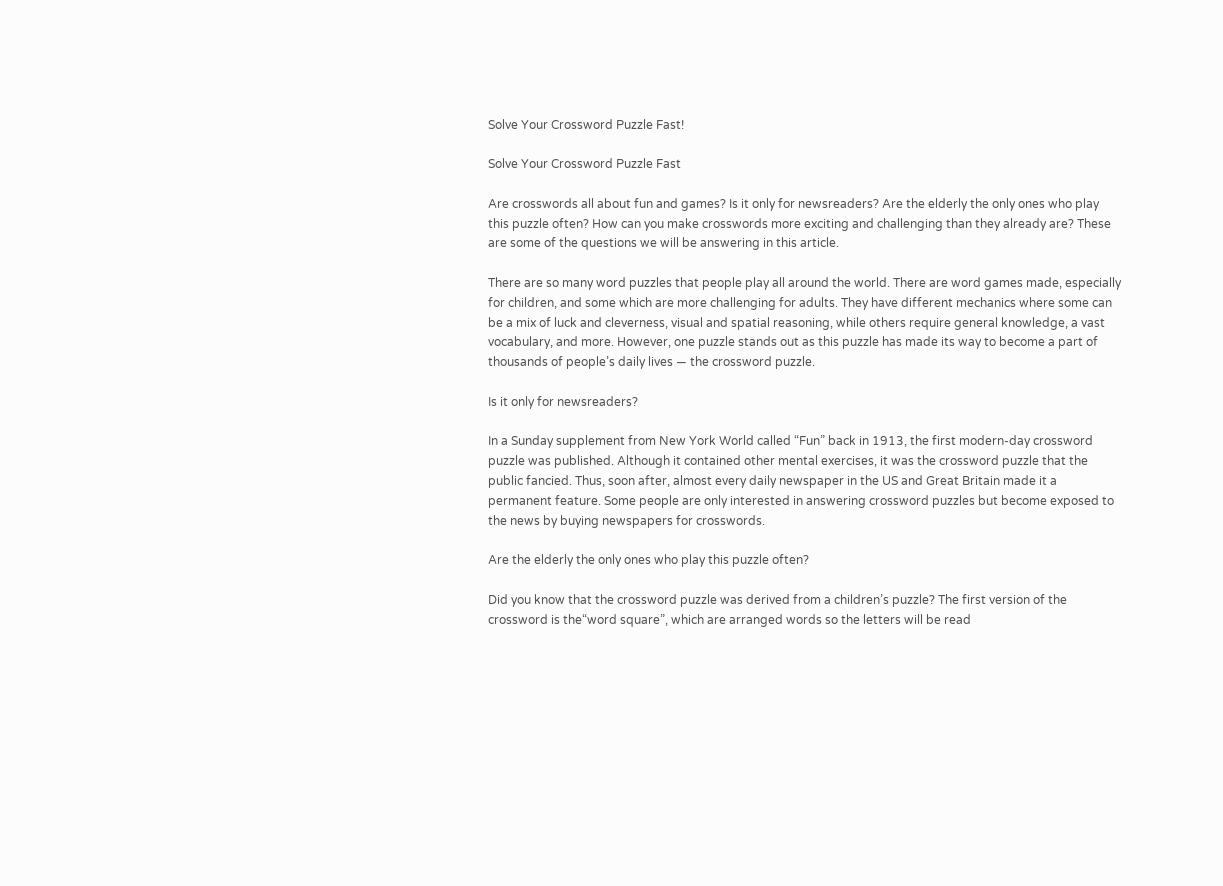Solve Your Crossword Puzzle Fast!

Solve Your Crossword Puzzle Fast

Are crosswords all about fun and games? Is it only for newsreaders? Are the elderly the only ones who play this puzzle often? How can you make crosswords more exciting and challenging than they already are? These are some of the questions we will be answering in this article.

There are so many word puzzles that people play all around the world. There are word games made, especially for children, and some which are more challenging for adults. They have different mechanics where some can be a mix of luck and cleverness, visual and spatial reasoning, while others require general knowledge, a vast vocabulary, and more. However, one puzzle stands out as this puzzle has made its way to become a part of thousands of people’s daily lives — the crossword puzzle.

Is it only for newsreaders?

In a Sunday supplement from New York World called “Fun” back in 1913, the first modern-day crossword puzzle was published. Although it contained other mental exercises, it was the crossword puzzle that the public fancied. Thus, soon after, almost every daily newspaper in the US and Great Britain made it a permanent feature. Some people are only interested in answering crossword puzzles but become exposed to the news by buying newspapers for crosswords.

Are the elderly the only ones who play this puzzle often?

Did you know that the crossword puzzle was derived from a children’s puzzle? The first version of the crossword is the“word square”, which are arranged words so the letters will be read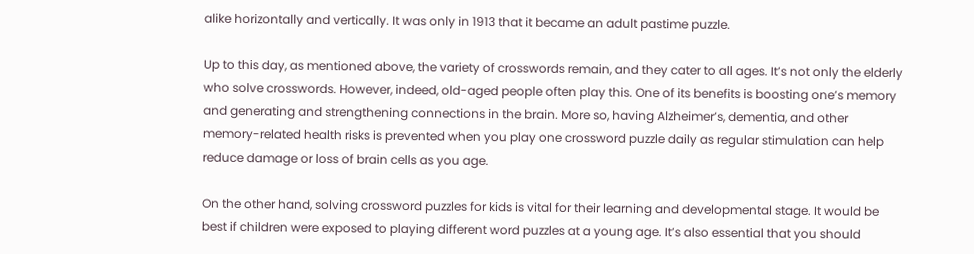alike horizontally and vertically. It was only in 1913 that it became an adult pastime puzzle.

Up to this day, as mentioned above, the variety of crosswords remain, and they cater to all ages. It’s not only the elderly who solve crosswords. However, indeed, old-aged people often play this. One of its benefits is boosting one’s memory and generating and strengthening connections in the brain. More so, having Alzheimer’s, dementia, and other memory-related health risks is prevented when you play one crossword puzzle daily as regular stimulation can help reduce damage or loss of brain cells as you age.

On the other hand, solving crossword puzzles for kids is vital for their learning and developmental stage. It would be best if children were exposed to playing different word puzzles at a young age. It’s also essential that you should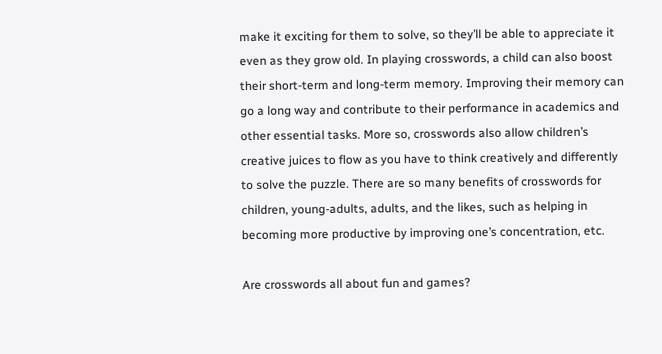make it exciting for them to solve, so they’ll be able to appreciate it even as they grow old. In playing crosswords, a child can also boost their short-term and long-term memory. Improving their memory can go a long way and contribute to their performance in academics and other essential tasks. More so, crosswords also allow children’s creative juices to flow as you have to think creatively and differently to solve the puzzle. There are so many benefits of crosswords for children, young-adults, adults, and the likes, such as helping in becoming more productive by improving one’s concentration, etc.

Are crosswords all about fun and games?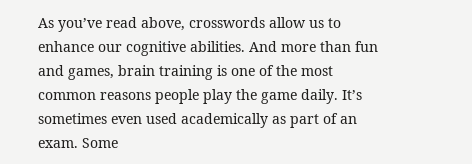As you’ve read above, crosswords allow us to enhance our cognitive abilities. And more than fun and games, brain training is one of the most common reasons people play the game daily. It’s sometimes even used academically as part of an exam. Some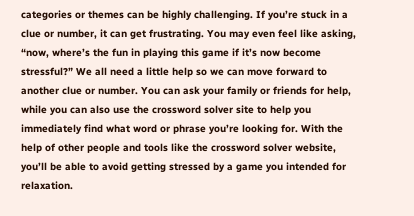categories or themes can be highly challenging. If you’re stuck in a clue or number, it can get frustrating. You may even feel like asking, “now, where’s the fun in playing this game if it’s now become stressful?” We all need a little help so we can move forward to another clue or number. You can ask your family or friends for help, while you can also use the crossword solver site to help you immediately find what word or phrase you’re looking for. With the help of other people and tools like the crossword solver website, you’ll be able to avoid getting stressed by a game you intended for relaxation.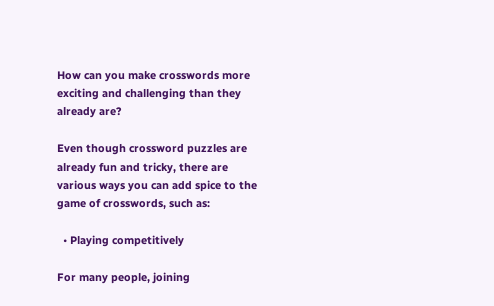How can you make crosswords more exciting and challenging than they already are?

Even though crossword puzzles are already fun and tricky, there are various ways you can add spice to the game of crosswords, such as:

  • Playing competitively

For many people, joining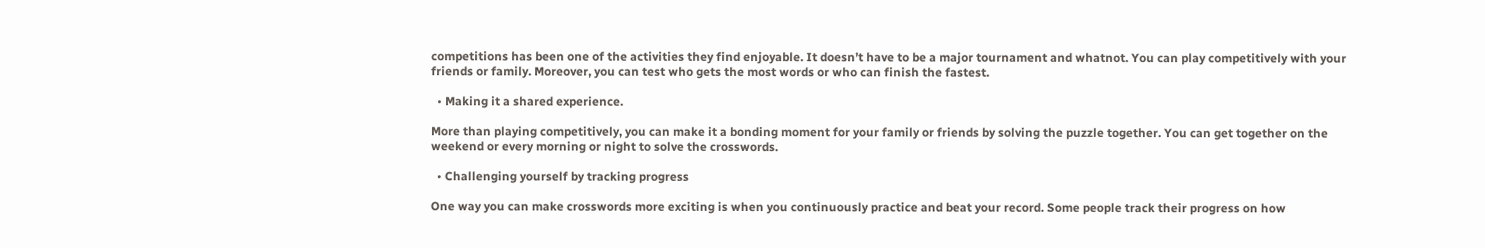competitions has been one of the activities they find enjoyable. It doesn’t have to be a major tournament and whatnot. You can play competitively with your friends or family. Moreover, you can test who gets the most words or who can finish the fastest.

  • Making it a shared experience.

More than playing competitively, you can make it a bonding moment for your family or friends by solving the puzzle together. You can get together on the weekend or every morning or night to solve the crosswords.

  • Challenging yourself by tracking progress

One way you can make crosswords more exciting is when you continuously practice and beat your record. Some people track their progress on how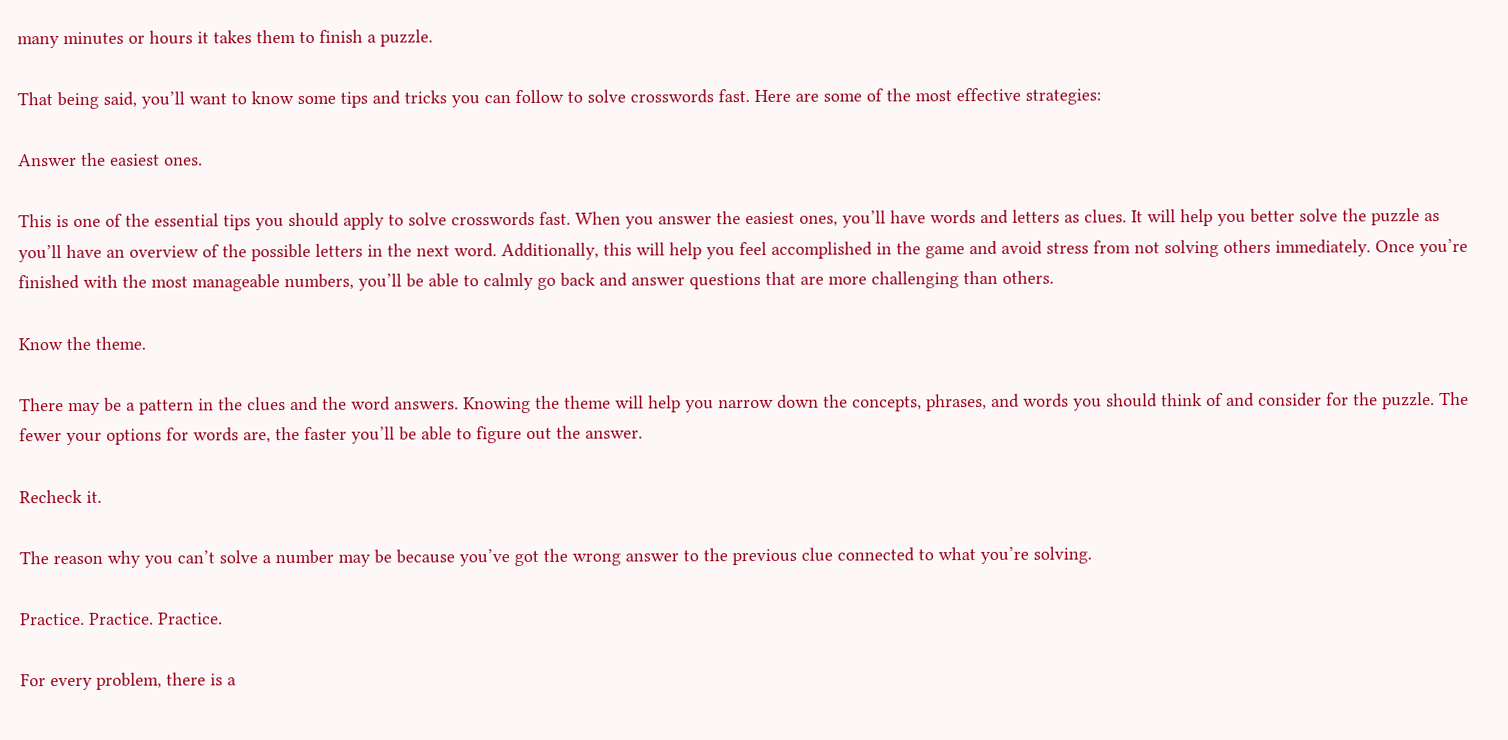many minutes or hours it takes them to finish a puzzle.

That being said, you’ll want to know some tips and tricks you can follow to solve crosswords fast. Here are some of the most effective strategies:

Answer the easiest ones.

This is one of the essential tips you should apply to solve crosswords fast. When you answer the easiest ones, you’ll have words and letters as clues. It will help you better solve the puzzle as you’ll have an overview of the possible letters in the next word. Additionally, this will help you feel accomplished in the game and avoid stress from not solving others immediately. Once you’re finished with the most manageable numbers, you’ll be able to calmly go back and answer questions that are more challenging than others.

Know the theme.

There may be a pattern in the clues and the word answers. Knowing the theme will help you narrow down the concepts, phrases, and words you should think of and consider for the puzzle. The fewer your options for words are, the faster you’ll be able to figure out the answer.

Recheck it.

The reason why you can’t solve a number may be because you’ve got the wrong answer to the previous clue connected to what you’re solving.

Practice. Practice. Practice.

For every problem, there is a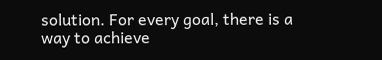solution. For every goal, there is a way to achieve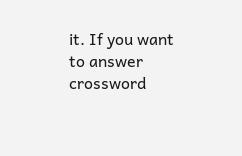it. If you want to answer crossword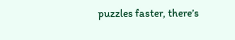puzzles faster, there’s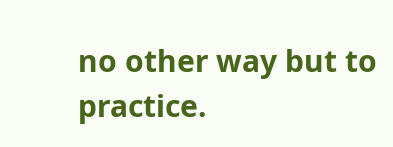no other way but to practice.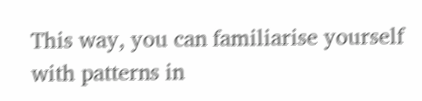This way, you can familiarise yourself with patterns in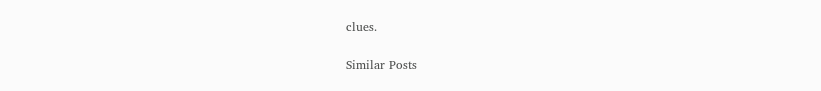clues.

Similar Posts